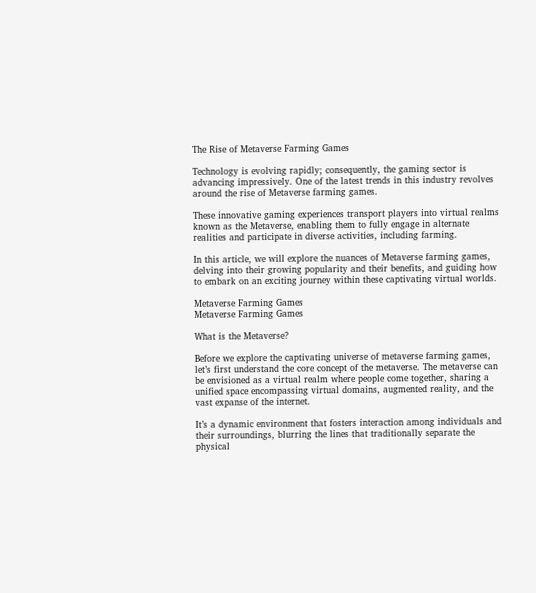The Rise of Metaverse Farming Games

Technology is evolving rapidly; consequently, the gaming sector is advancing impressively. One of the latest trends in this industry revolves around the rise of Metaverse farming games.

These innovative gaming experiences transport players into virtual realms known as the Metaverse, enabling them to fully engage in alternate realities and participate in diverse activities, including farming.

In this article, we will explore the nuances of Metaverse farming games, delving into their growing popularity and their benefits, and guiding how to embark on an exciting journey within these captivating virtual worlds.

Metaverse Farming Games
Metaverse Farming Games

What is the Metaverse?

Before we explore the captivating universe of metaverse farming games, let’s first understand the core concept of the metaverse. The metaverse can be envisioned as a virtual realm where people come together, sharing a unified space encompassing virtual domains, augmented reality, and the vast expanse of the internet.

It’s a dynamic environment that fosters interaction among individuals and their surroundings, blurring the lines that traditionally separate the physical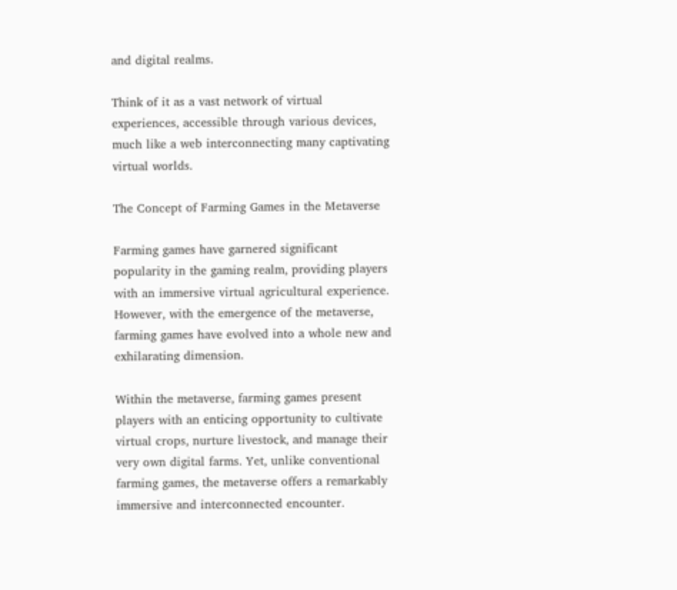and digital realms.

Think of it as a vast network of virtual experiences, accessible through various devices, much like a web interconnecting many captivating virtual worlds.

The Concept of Farming Games in the Metaverse

Farming games have garnered significant popularity in the gaming realm, providing players with an immersive virtual agricultural experience. However, with the emergence of the metaverse, farming games have evolved into a whole new and exhilarating dimension.

Within the metaverse, farming games present players with an enticing opportunity to cultivate virtual crops, nurture livestock, and manage their very own digital farms. Yet, unlike conventional farming games, the metaverse offers a remarkably immersive and interconnected encounter.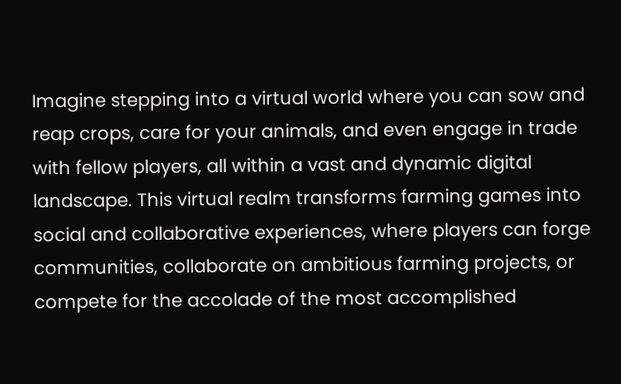Imagine stepping into a virtual world where you can sow and reap crops, care for your animals, and even engage in trade with fellow players, all within a vast and dynamic digital landscape. This virtual realm transforms farming games into social and collaborative experiences, where players can forge communities, collaborate on ambitious farming projects, or compete for the accolade of the most accomplished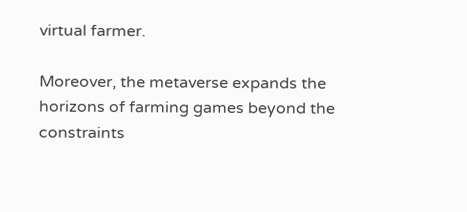virtual farmer.

Moreover, the metaverse expands the horizons of farming games beyond the constraints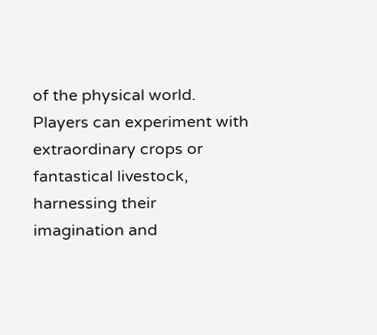of the physical world. Players can experiment with extraordinary crops or fantastical livestock, harnessing their imagination and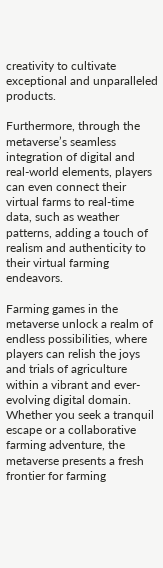creativity to cultivate exceptional and unparalleled products.

Furthermore, through the metaverse’s seamless integration of digital and real-world elements, players can even connect their virtual farms to real-time data, such as weather patterns, adding a touch of realism and authenticity to their virtual farming endeavors.

Farming games in the metaverse unlock a realm of endless possibilities, where players can relish the joys and trials of agriculture within a vibrant and ever-evolving digital domain. Whether you seek a tranquil escape or a collaborative farming adventure, the metaverse presents a fresh frontier for farming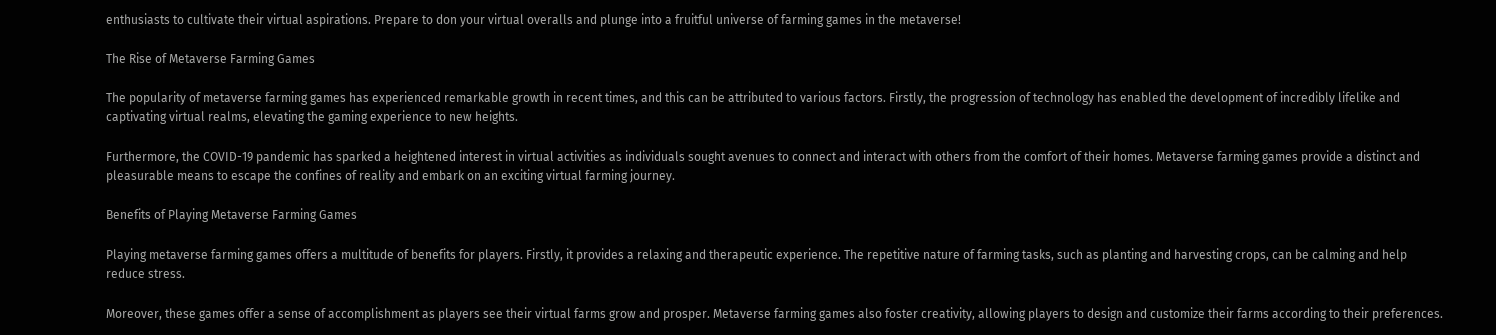enthusiasts to cultivate their virtual aspirations. Prepare to don your virtual overalls and plunge into a fruitful universe of farming games in the metaverse!

The Rise of Metaverse Farming Games

The popularity of metaverse farming games has experienced remarkable growth in recent times, and this can be attributed to various factors. Firstly, the progression of technology has enabled the development of incredibly lifelike and captivating virtual realms, elevating the gaming experience to new heights.

Furthermore, the COVID-19 pandemic has sparked a heightened interest in virtual activities as individuals sought avenues to connect and interact with others from the comfort of their homes. Metaverse farming games provide a distinct and pleasurable means to escape the confines of reality and embark on an exciting virtual farming journey.

Benefits of Playing Metaverse Farming Games

Playing metaverse farming games offers a multitude of benefits for players. Firstly, it provides a relaxing and therapeutic experience. The repetitive nature of farming tasks, such as planting and harvesting crops, can be calming and help reduce stress.

Moreover, these games offer a sense of accomplishment as players see their virtual farms grow and prosper. Metaverse farming games also foster creativity, allowing players to design and customize their farms according to their preferences.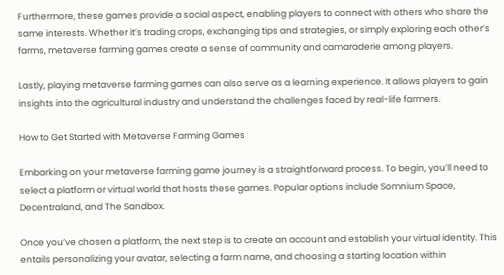Furthermore, these games provide a social aspect, enabling players to connect with others who share the same interests. Whether it’s trading crops, exchanging tips and strategies, or simply exploring each other’s farms, metaverse farming games create a sense of community and camaraderie among players.

Lastly, playing metaverse farming games can also serve as a learning experience. It allows players to gain insights into the agricultural industry and understand the challenges faced by real-life farmers.

How to Get Started with Metaverse Farming Games

Embarking on your metaverse farming game journey is a straightforward process. To begin, you’ll need to select a platform or virtual world that hosts these games. Popular options include Somnium Space, Decentraland, and The Sandbox.

Once you’ve chosen a platform, the next step is to create an account and establish your virtual identity. This entails personalizing your avatar, selecting a farm name, and choosing a starting location within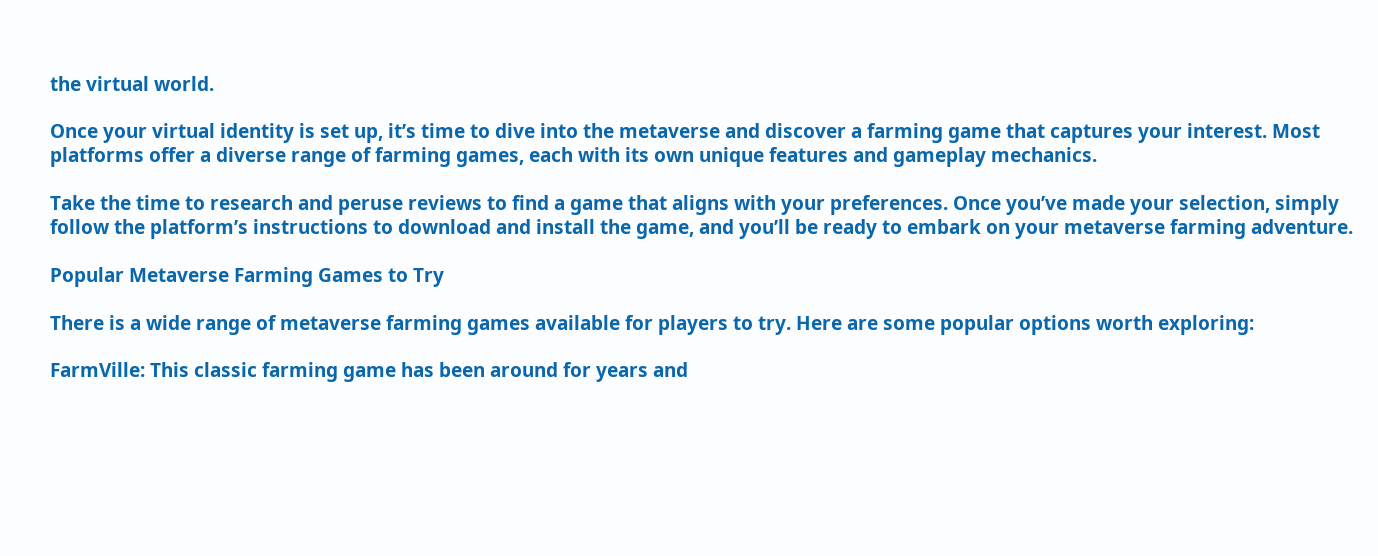the virtual world.

Once your virtual identity is set up, it’s time to dive into the metaverse and discover a farming game that captures your interest. Most platforms offer a diverse range of farming games, each with its own unique features and gameplay mechanics.

Take the time to research and peruse reviews to find a game that aligns with your preferences. Once you’ve made your selection, simply follow the platform’s instructions to download and install the game, and you’ll be ready to embark on your metaverse farming adventure.

Popular Metaverse Farming Games to Try

There is a wide range of metaverse farming games available for players to try. Here are some popular options worth exploring:

FarmVille: This classic farming game has been around for years and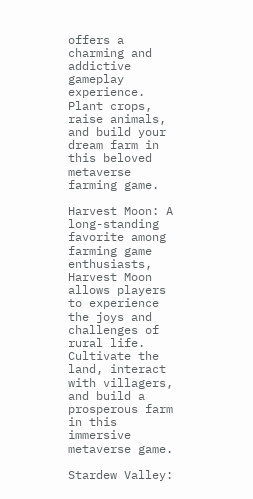offers a charming and addictive gameplay experience. Plant crops, raise animals, and build your dream farm in this beloved metaverse farming game.

Harvest Moon: A long-standing favorite among farming game enthusiasts, Harvest Moon allows players to experience the joys and challenges of rural life. Cultivate the land, interact with villagers, and build a prosperous farm in this immersive metaverse game.

Stardew Valley: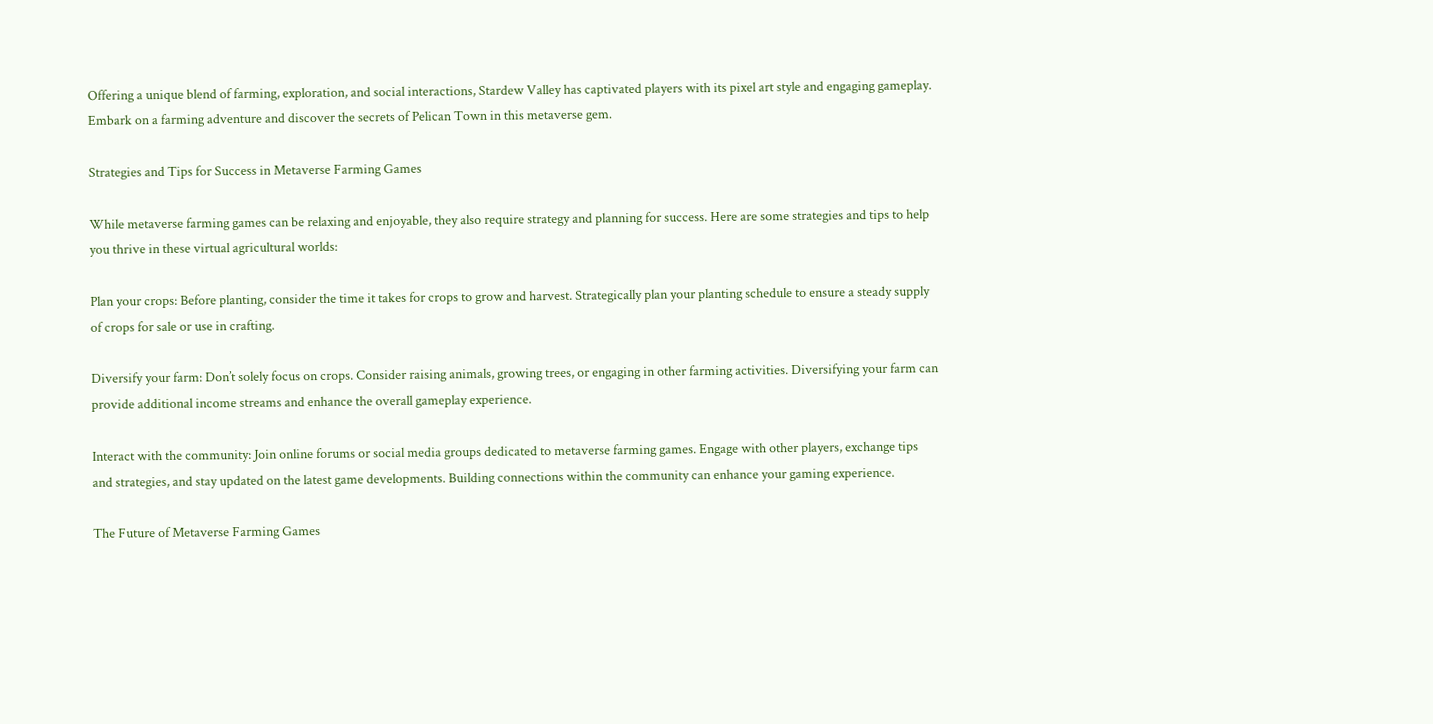Offering a unique blend of farming, exploration, and social interactions, Stardew Valley has captivated players with its pixel art style and engaging gameplay. Embark on a farming adventure and discover the secrets of Pelican Town in this metaverse gem.

Strategies and Tips for Success in Metaverse Farming Games

While metaverse farming games can be relaxing and enjoyable, they also require strategy and planning for success. Here are some strategies and tips to help you thrive in these virtual agricultural worlds:

Plan your crops: Before planting, consider the time it takes for crops to grow and harvest. Strategically plan your planting schedule to ensure a steady supply of crops for sale or use in crafting.

Diversify your farm: Don’t solely focus on crops. Consider raising animals, growing trees, or engaging in other farming activities. Diversifying your farm can provide additional income streams and enhance the overall gameplay experience.

Interact with the community: Join online forums or social media groups dedicated to metaverse farming games. Engage with other players, exchange tips and strategies, and stay updated on the latest game developments. Building connections within the community can enhance your gaming experience.

The Future of Metaverse Farming Games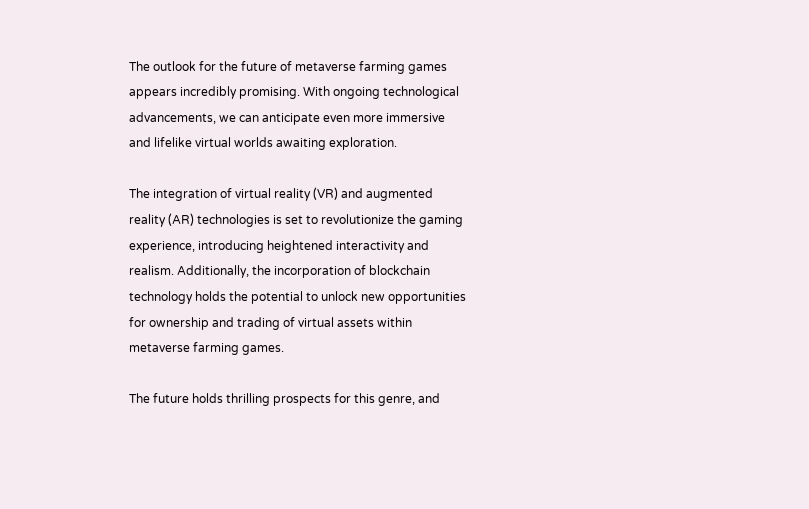The outlook for the future of metaverse farming games appears incredibly promising. With ongoing technological advancements, we can anticipate even more immersive and lifelike virtual worlds awaiting exploration.

The integration of virtual reality (VR) and augmented reality (AR) technologies is set to revolutionize the gaming experience, introducing heightened interactivity and realism. Additionally, the incorporation of blockchain technology holds the potential to unlock new opportunities for ownership and trading of virtual assets within metaverse farming games.

The future holds thrilling prospects for this genre, and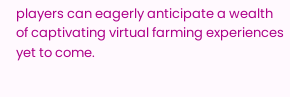players can eagerly anticipate a wealth of captivating virtual farming experiences yet to come.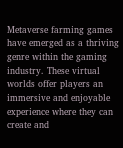Metaverse farming games have emerged as a thriving genre within the gaming industry. These virtual worlds offer players an immersive and enjoyable experience where they can create and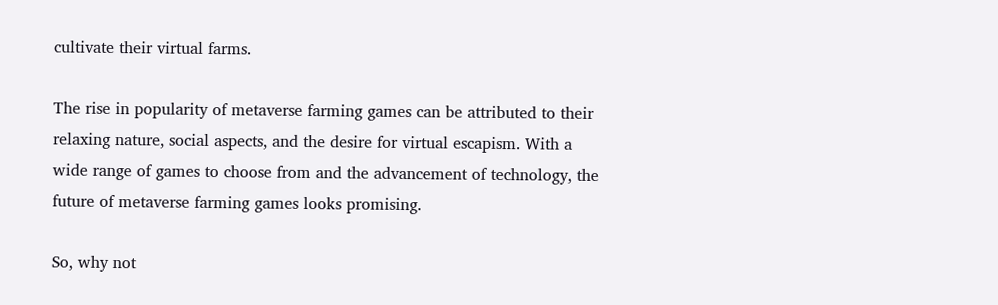cultivate their virtual farms.

The rise in popularity of metaverse farming games can be attributed to their relaxing nature, social aspects, and the desire for virtual escapism. With a wide range of games to choose from and the advancement of technology, the future of metaverse farming games looks promising.

So, why not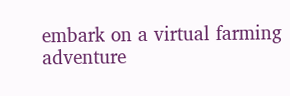embark on a virtual farming adventure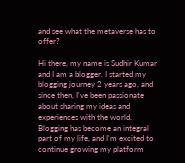and see what the metaverse has to offer?

Hi there, my name is Sudhir Kumar and I am a blogger. I started my blogging journey 2 years ago, and since then, I've been passionate about sharing my ideas and experiences with the world. Blogging has become an integral part of my life, and I'm excited to continue growing my platform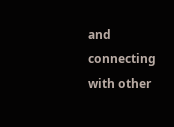and connecting with other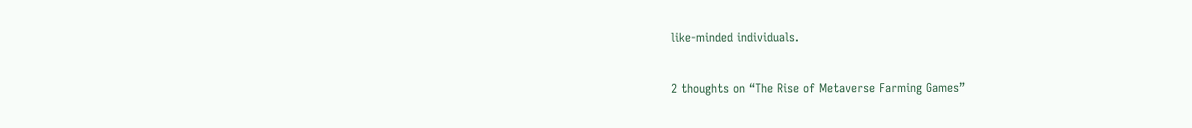like-minded individuals.

2 thoughts on “The Rise of Metaverse Farming Games”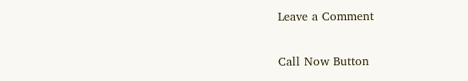Leave a Comment

Call Now Button